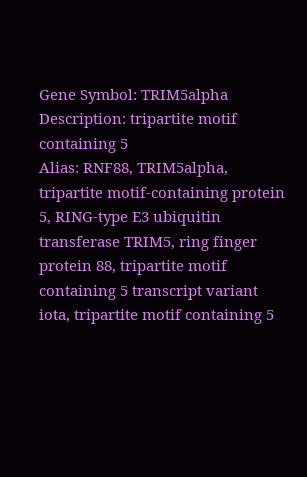Gene Symbol: TRIM5alpha
Description: tripartite motif containing 5
Alias: RNF88, TRIM5alpha, tripartite motif-containing protein 5, RING-type E3 ubiquitin transferase TRIM5, ring finger protein 88, tripartite motif containing 5 transcript variant iota, tripartite motif containing 5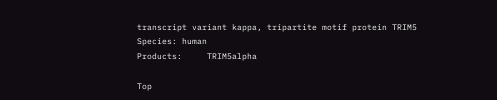transcript variant kappa, tripartite motif protein TRIM5
Species: human
Products:     TRIM5alpha

Top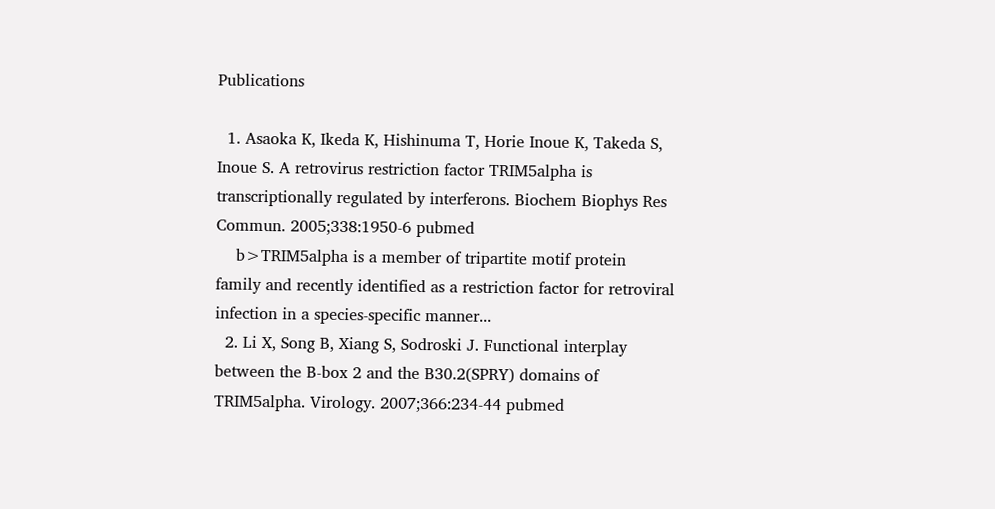Publications

  1. Asaoka K, Ikeda K, Hishinuma T, Horie Inoue K, Takeda S, Inoue S. A retrovirus restriction factor TRIM5alpha is transcriptionally regulated by interferons. Biochem Biophys Res Commun. 2005;338:1950-6 pubmed
    b>TRIM5alpha is a member of tripartite motif protein family and recently identified as a restriction factor for retroviral infection in a species-specific manner...
  2. Li X, Song B, Xiang S, Sodroski J. Functional interplay between the B-box 2 and the B30.2(SPRY) domains of TRIM5alpha. Virology. 2007;366:234-44 pubmed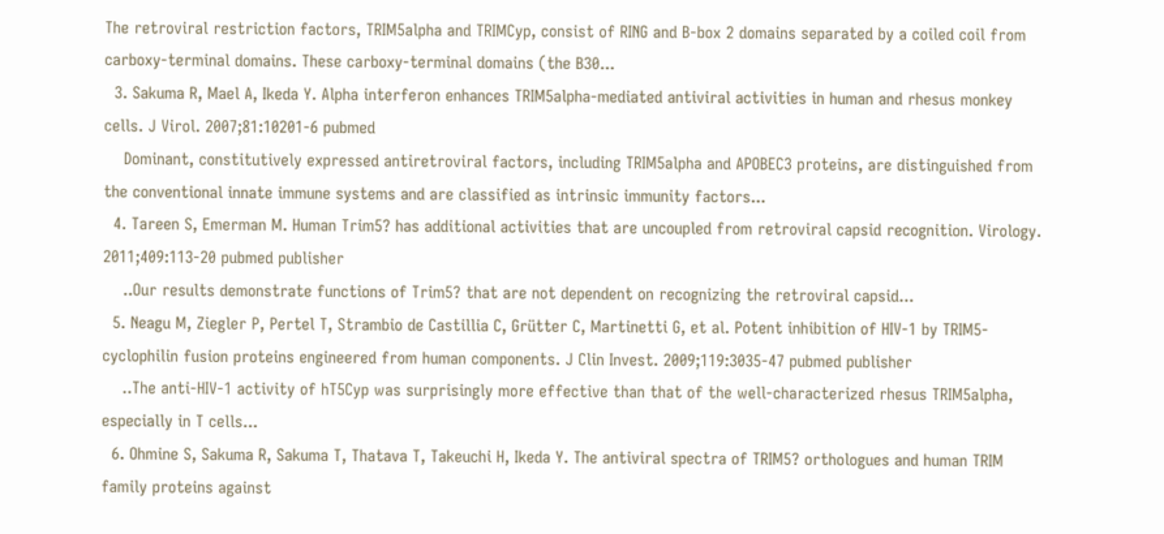The retroviral restriction factors, TRIM5alpha and TRIMCyp, consist of RING and B-box 2 domains separated by a coiled coil from carboxy-terminal domains. These carboxy-terminal domains (the B30...
  3. Sakuma R, Mael A, Ikeda Y. Alpha interferon enhances TRIM5alpha-mediated antiviral activities in human and rhesus monkey cells. J Virol. 2007;81:10201-6 pubmed
    Dominant, constitutively expressed antiretroviral factors, including TRIM5alpha and APOBEC3 proteins, are distinguished from the conventional innate immune systems and are classified as intrinsic immunity factors...
  4. Tareen S, Emerman M. Human Trim5? has additional activities that are uncoupled from retroviral capsid recognition. Virology. 2011;409:113-20 pubmed publisher
    ..Our results demonstrate functions of Trim5? that are not dependent on recognizing the retroviral capsid...
  5. Neagu M, Ziegler P, Pertel T, Strambio de Castillia C, Grütter C, Martinetti G, et al. Potent inhibition of HIV-1 by TRIM5-cyclophilin fusion proteins engineered from human components. J Clin Invest. 2009;119:3035-47 pubmed publisher
    ..The anti-HIV-1 activity of hT5Cyp was surprisingly more effective than that of the well-characterized rhesus TRIM5alpha, especially in T cells...
  6. Ohmine S, Sakuma R, Sakuma T, Thatava T, Takeuchi H, Ikeda Y. The antiviral spectra of TRIM5? orthologues and human TRIM family proteins against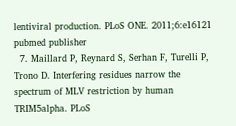lentiviral production. PLoS ONE. 2011;6:e16121 pubmed publisher
  7. Maillard P, Reynard S, Serhan F, Turelli P, Trono D. Interfering residues narrow the spectrum of MLV restriction by human TRIM5alpha. PLoS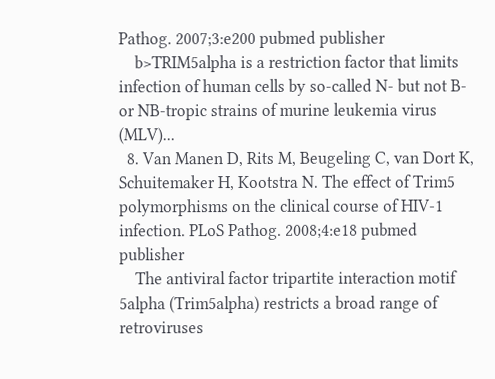Pathog. 2007;3:e200 pubmed publisher
    b>TRIM5alpha is a restriction factor that limits infection of human cells by so-called N- but not B- or NB-tropic strains of murine leukemia virus (MLV)...
  8. Van Manen D, Rits M, Beugeling C, van Dort K, Schuitemaker H, Kootstra N. The effect of Trim5 polymorphisms on the clinical course of HIV-1 infection. PLoS Pathog. 2008;4:e18 pubmed publisher
    The antiviral factor tripartite interaction motif 5alpha (Trim5alpha) restricts a broad range of retroviruses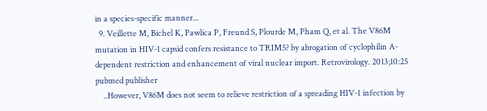in a species-specific manner...
  9. Veillette M, Bichel K, Pawlica P, Freund S, Plourde M, Pham Q, et al. The V86M mutation in HIV-1 capsid confers resistance to TRIM5? by abrogation of cyclophilin A-dependent restriction and enhancement of viral nuclear import. Retrovirology. 2013;10:25 pubmed publisher
    ..However, V86M does not seem to relieve restriction of a spreading HIV-1 infection by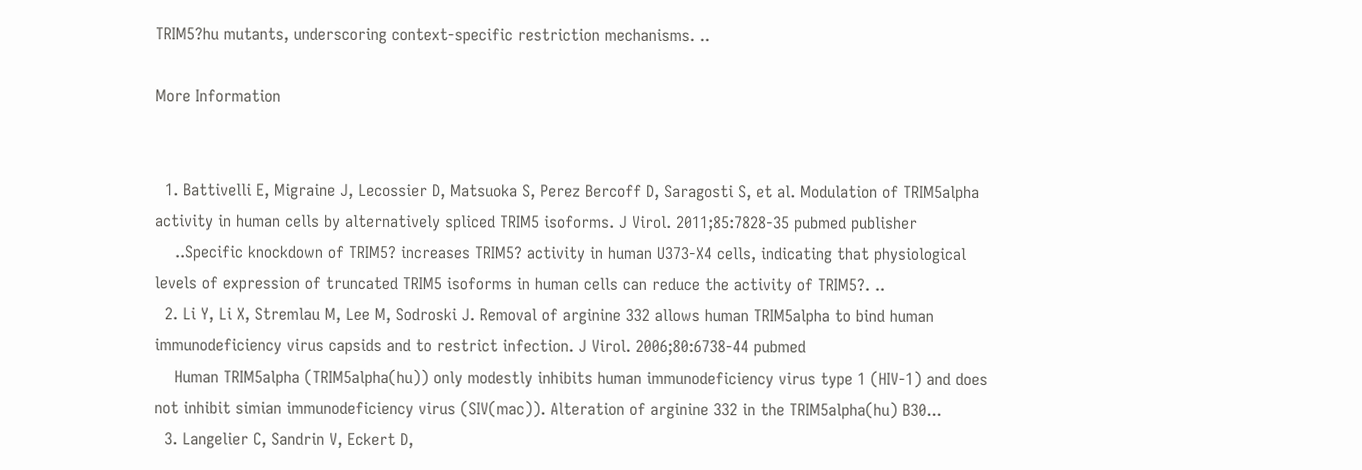TRIM5?hu mutants, underscoring context-specific restriction mechanisms. ..

More Information


  1. Battivelli E, Migraine J, Lecossier D, Matsuoka S, Perez Bercoff D, Saragosti S, et al. Modulation of TRIM5alpha activity in human cells by alternatively spliced TRIM5 isoforms. J Virol. 2011;85:7828-35 pubmed publisher
    ..Specific knockdown of TRIM5? increases TRIM5? activity in human U373-X4 cells, indicating that physiological levels of expression of truncated TRIM5 isoforms in human cells can reduce the activity of TRIM5?. ..
  2. Li Y, Li X, Stremlau M, Lee M, Sodroski J. Removal of arginine 332 allows human TRIM5alpha to bind human immunodeficiency virus capsids and to restrict infection. J Virol. 2006;80:6738-44 pubmed
    Human TRIM5alpha (TRIM5alpha(hu)) only modestly inhibits human immunodeficiency virus type 1 (HIV-1) and does not inhibit simian immunodeficiency virus (SIV(mac)). Alteration of arginine 332 in the TRIM5alpha(hu) B30...
  3. Langelier C, Sandrin V, Eckert D,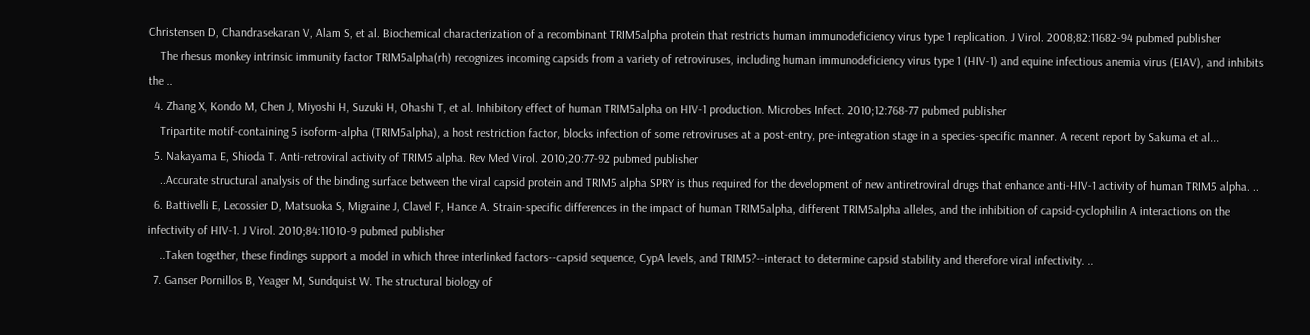Christensen D, Chandrasekaran V, Alam S, et al. Biochemical characterization of a recombinant TRIM5alpha protein that restricts human immunodeficiency virus type 1 replication. J Virol. 2008;82:11682-94 pubmed publisher
    The rhesus monkey intrinsic immunity factor TRIM5alpha(rh) recognizes incoming capsids from a variety of retroviruses, including human immunodeficiency virus type 1 (HIV-1) and equine infectious anemia virus (EIAV), and inhibits the ..
  4. Zhang X, Kondo M, Chen J, Miyoshi H, Suzuki H, Ohashi T, et al. Inhibitory effect of human TRIM5alpha on HIV-1 production. Microbes Infect. 2010;12:768-77 pubmed publisher
    Tripartite motif-containing 5 isoform-alpha (TRIM5alpha), a host restriction factor, blocks infection of some retroviruses at a post-entry, pre-integration stage in a species-specific manner. A recent report by Sakuma et al...
  5. Nakayama E, Shioda T. Anti-retroviral activity of TRIM5 alpha. Rev Med Virol. 2010;20:77-92 pubmed publisher
    ..Accurate structural analysis of the binding surface between the viral capsid protein and TRIM5 alpha SPRY is thus required for the development of new antiretroviral drugs that enhance anti-HIV-1 activity of human TRIM5 alpha. ..
  6. Battivelli E, Lecossier D, Matsuoka S, Migraine J, Clavel F, Hance A. Strain-specific differences in the impact of human TRIM5alpha, different TRIM5alpha alleles, and the inhibition of capsid-cyclophilin A interactions on the infectivity of HIV-1. J Virol. 2010;84:11010-9 pubmed publisher
    ..Taken together, these findings support a model in which three interlinked factors--capsid sequence, CypA levels, and TRIM5?--interact to determine capsid stability and therefore viral infectivity. ..
  7. Ganser Pornillos B, Yeager M, Sundquist W. The structural biology of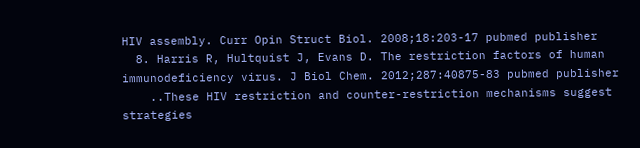HIV assembly. Curr Opin Struct Biol. 2008;18:203-17 pubmed publisher
  8. Harris R, Hultquist J, Evans D. The restriction factors of human immunodeficiency virus. J Biol Chem. 2012;287:40875-83 pubmed publisher
    ..These HIV restriction and counter-restriction mechanisms suggest strategies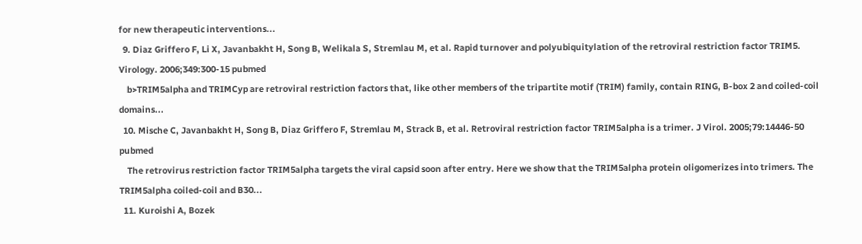for new therapeutic interventions...
  9. Diaz Griffero F, Li X, Javanbakht H, Song B, Welikala S, Stremlau M, et al. Rapid turnover and polyubiquitylation of the retroviral restriction factor TRIM5. Virology. 2006;349:300-15 pubmed
    b>TRIM5alpha and TRIMCyp are retroviral restriction factors that, like other members of the tripartite motif (TRIM) family, contain RING, B-box 2 and coiled-coil domains...
  10. Mische C, Javanbakht H, Song B, Diaz Griffero F, Stremlau M, Strack B, et al. Retroviral restriction factor TRIM5alpha is a trimer. J Virol. 2005;79:14446-50 pubmed
    The retrovirus restriction factor TRIM5alpha targets the viral capsid soon after entry. Here we show that the TRIM5alpha protein oligomerizes into trimers. The TRIM5alpha coiled-coil and B30...
  11. Kuroishi A, Bozek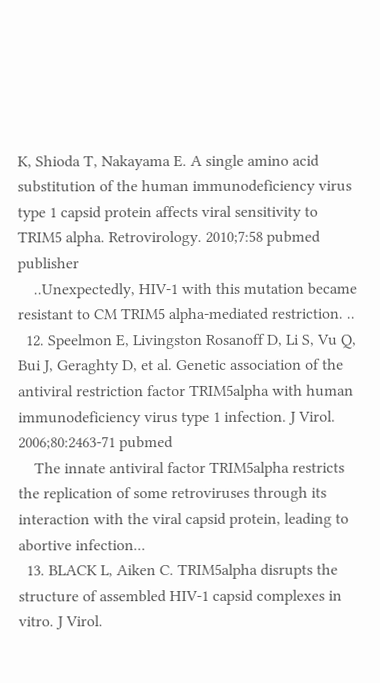K, Shioda T, Nakayama E. A single amino acid substitution of the human immunodeficiency virus type 1 capsid protein affects viral sensitivity to TRIM5 alpha. Retrovirology. 2010;7:58 pubmed publisher
    ..Unexpectedly, HIV-1 with this mutation became resistant to CM TRIM5 alpha-mediated restriction. ..
  12. Speelmon E, Livingston Rosanoff D, Li S, Vu Q, Bui J, Geraghty D, et al. Genetic association of the antiviral restriction factor TRIM5alpha with human immunodeficiency virus type 1 infection. J Virol. 2006;80:2463-71 pubmed
    The innate antiviral factor TRIM5alpha restricts the replication of some retroviruses through its interaction with the viral capsid protein, leading to abortive infection...
  13. BLACK L, Aiken C. TRIM5alpha disrupts the structure of assembled HIV-1 capsid complexes in vitro. J Virol.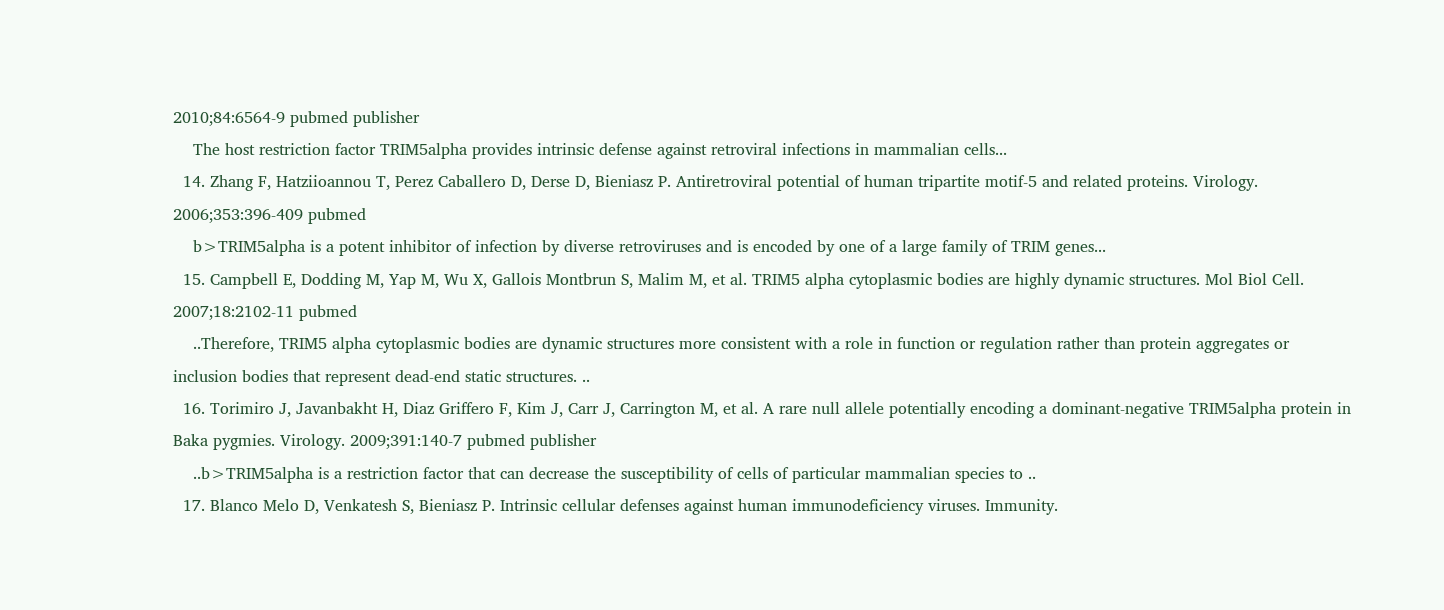2010;84:6564-9 pubmed publisher
    The host restriction factor TRIM5alpha provides intrinsic defense against retroviral infections in mammalian cells...
  14. Zhang F, Hatziioannou T, Perez Caballero D, Derse D, Bieniasz P. Antiretroviral potential of human tripartite motif-5 and related proteins. Virology. 2006;353:396-409 pubmed
    b>TRIM5alpha is a potent inhibitor of infection by diverse retroviruses and is encoded by one of a large family of TRIM genes...
  15. Campbell E, Dodding M, Yap M, Wu X, Gallois Montbrun S, Malim M, et al. TRIM5 alpha cytoplasmic bodies are highly dynamic structures. Mol Biol Cell. 2007;18:2102-11 pubmed
    ..Therefore, TRIM5 alpha cytoplasmic bodies are dynamic structures more consistent with a role in function or regulation rather than protein aggregates or inclusion bodies that represent dead-end static structures. ..
  16. Torimiro J, Javanbakht H, Diaz Griffero F, Kim J, Carr J, Carrington M, et al. A rare null allele potentially encoding a dominant-negative TRIM5alpha protein in Baka pygmies. Virology. 2009;391:140-7 pubmed publisher
    ..b>TRIM5alpha is a restriction factor that can decrease the susceptibility of cells of particular mammalian species to ..
  17. Blanco Melo D, Venkatesh S, Bieniasz P. Intrinsic cellular defenses against human immunodeficiency viruses. Immunity.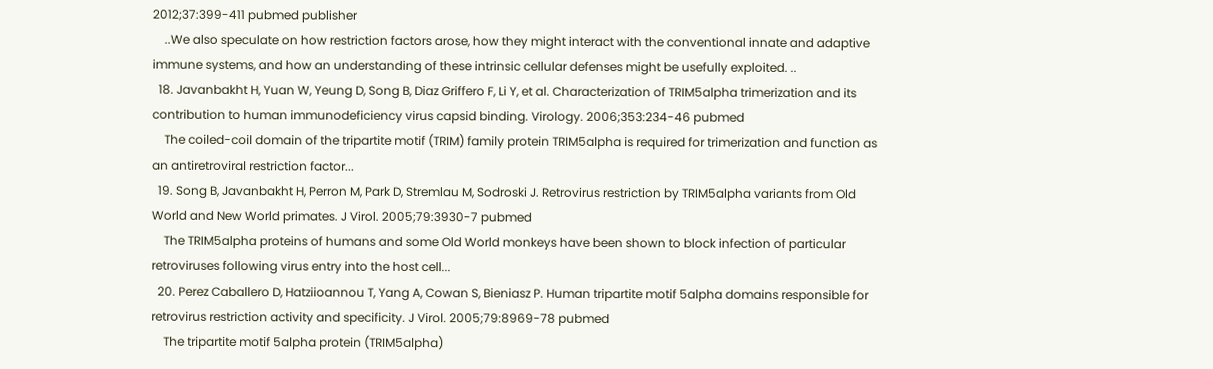2012;37:399-411 pubmed publisher
    ..We also speculate on how restriction factors arose, how they might interact with the conventional innate and adaptive immune systems, and how an understanding of these intrinsic cellular defenses might be usefully exploited. ..
  18. Javanbakht H, Yuan W, Yeung D, Song B, Diaz Griffero F, Li Y, et al. Characterization of TRIM5alpha trimerization and its contribution to human immunodeficiency virus capsid binding. Virology. 2006;353:234-46 pubmed
    The coiled-coil domain of the tripartite motif (TRIM) family protein TRIM5alpha is required for trimerization and function as an antiretroviral restriction factor...
  19. Song B, Javanbakht H, Perron M, Park D, Stremlau M, Sodroski J. Retrovirus restriction by TRIM5alpha variants from Old World and New World primates. J Virol. 2005;79:3930-7 pubmed
    The TRIM5alpha proteins of humans and some Old World monkeys have been shown to block infection of particular retroviruses following virus entry into the host cell...
  20. Perez Caballero D, Hatziioannou T, Yang A, Cowan S, Bieniasz P. Human tripartite motif 5alpha domains responsible for retrovirus restriction activity and specificity. J Virol. 2005;79:8969-78 pubmed
    The tripartite motif 5alpha protein (TRIM5alpha)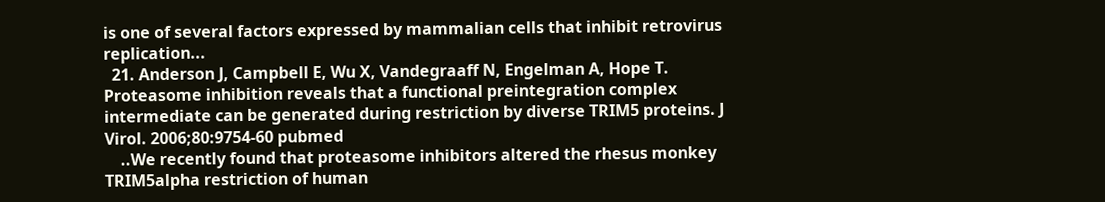is one of several factors expressed by mammalian cells that inhibit retrovirus replication...
  21. Anderson J, Campbell E, Wu X, Vandegraaff N, Engelman A, Hope T. Proteasome inhibition reveals that a functional preintegration complex intermediate can be generated during restriction by diverse TRIM5 proteins. J Virol. 2006;80:9754-60 pubmed
    ..We recently found that proteasome inhibitors altered the rhesus monkey TRIM5alpha restriction of human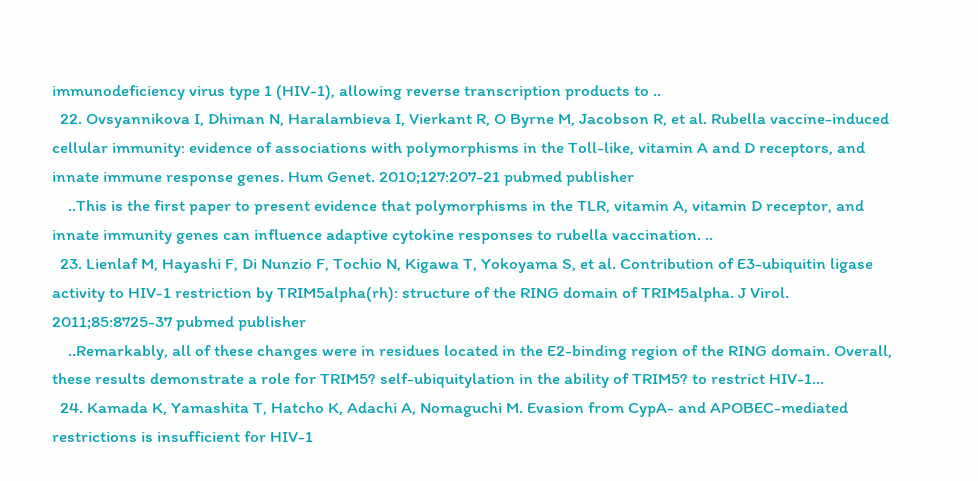immunodeficiency virus type 1 (HIV-1), allowing reverse transcription products to ..
  22. Ovsyannikova I, Dhiman N, Haralambieva I, Vierkant R, O Byrne M, Jacobson R, et al. Rubella vaccine-induced cellular immunity: evidence of associations with polymorphisms in the Toll-like, vitamin A and D receptors, and innate immune response genes. Hum Genet. 2010;127:207-21 pubmed publisher
    ..This is the first paper to present evidence that polymorphisms in the TLR, vitamin A, vitamin D receptor, and innate immunity genes can influence adaptive cytokine responses to rubella vaccination. ..
  23. Lienlaf M, Hayashi F, Di Nunzio F, Tochio N, Kigawa T, Yokoyama S, et al. Contribution of E3-ubiquitin ligase activity to HIV-1 restriction by TRIM5alpha(rh): structure of the RING domain of TRIM5alpha. J Virol. 2011;85:8725-37 pubmed publisher
    ..Remarkably, all of these changes were in residues located in the E2-binding region of the RING domain. Overall, these results demonstrate a role for TRIM5? self-ubiquitylation in the ability of TRIM5? to restrict HIV-1...
  24. Kamada K, Yamashita T, Hatcho K, Adachi A, Nomaguchi M. Evasion from CypA- and APOBEC-mediated restrictions is insufficient for HIV-1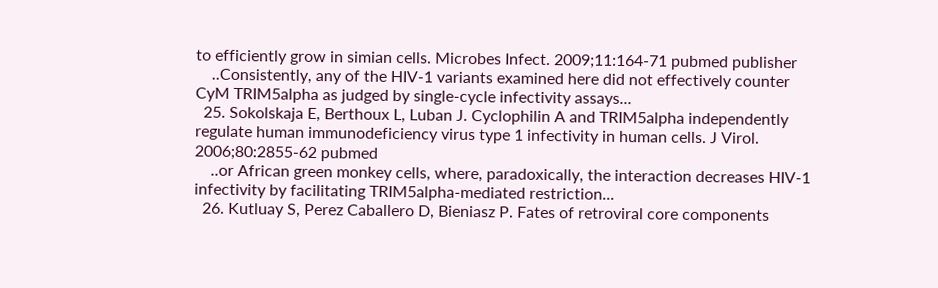to efficiently grow in simian cells. Microbes Infect. 2009;11:164-71 pubmed publisher
    ..Consistently, any of the HIV-1 variants examined here did not effectively counter CyM TRIM5alpha as judged by single-cycle infectivity assays...
  25. Sokolskaja E, Berthoux L, Luban J. Cyclophilin A and TRIM5alpha independently regulate human immunodeficiency virus type 1 infectivity in human cells. J Virol. 2006;80:2855-62 pubmed
    ..or African green monkey cells, where, paradoxically, the interaction decreases HIV-1 infectivity by facilitating TRIM5alpha-mediated restriction...
  26. Kutluay S, Perez Caballero D, Bieniasz P. Fates of retroviral core components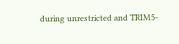during unrestricted and TRIM5-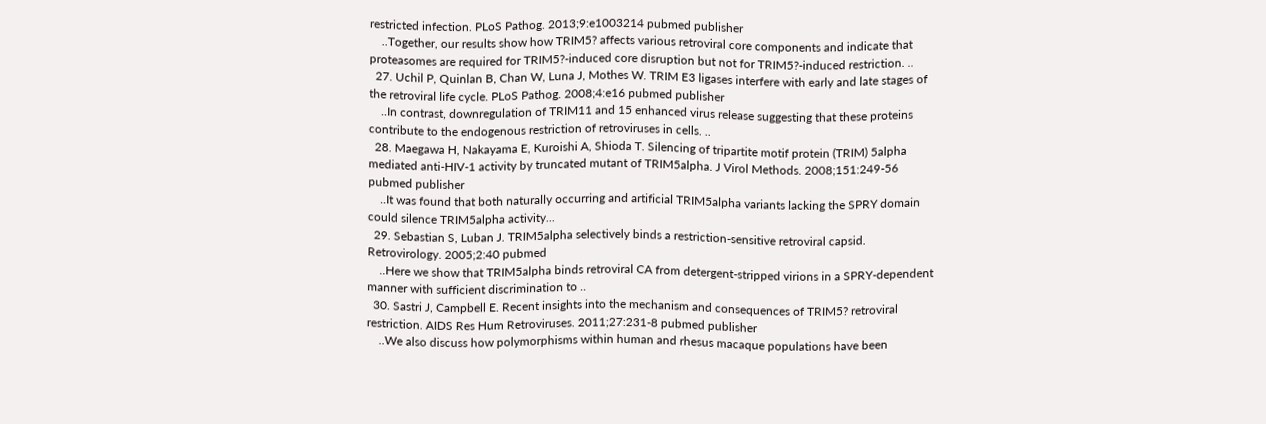restricted infection. PLoS Pathog. 2013;9:e1003214 pubmed publisher
    ..Together, our results show how TRIM5? affects various retroviral core components and indicate that proteasomes are required for TRIM5?-induced core disruption but not for TRIM5?-induced restriction. ..
  27. Uchil P, Quinlan B, Chan W, Luna J, Mothes W. TRIM E3 ligases interfere with early and late stages of the retroviral life cycle. PLoS Pathog. 2008;4:e16 pubmed publisher
    ..In contrast, downregulation of TRIM11 and 15 enhanced virus release suggesting that these proteins contribute to the endogenous restriction of retroviruses in cells. ..
  28. Maegawa H, Nakayama E, Kuroishi A, Shioda T. Silencing of tripartite motif protein (TRIM) 5alpha mediated anti-HIV-1 activity by truncated mutant of TRIM5alpha. J Virol Methods. 2008;151:249-56 pubmed publisher
    ..It was found that both naturally occurring and artificial TRIM5alpha variants lacking the SPRY domain could silence TRIM5alpha activity...
  29. Sebastian S, Luban J. TRIM5alpha selectively binds a restriction-sensitive retroviral capsid. Retrovirology. 2005;2:40 pubmed
    ..Here we show that TRIM5alpha binds retroviral CA from detergent-stripped virions in a SPRY-dependent manner with sufficient discrimination to ..
  30. Sastri J, Campbell E. Recent insights into the mechanism and consequences of TRIM5? retroviral restriction. AIDS Res Hum Retroviruses. 2011;27:231-8 pubmed publisher
    ..We also discuss how polymorphisms within human and rhesus macaque populations have been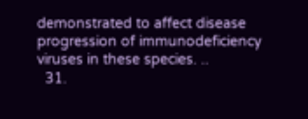demonstrated to affect disease progression of immunodeficiency viruses in these species. ..
  31.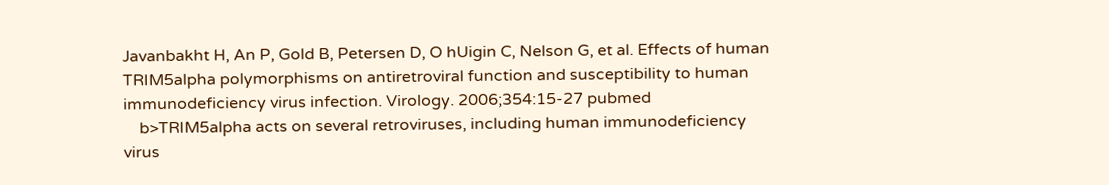Javanbakht H, An P, Gold B, Petersen D, O hUigin C, Nelson G, et al. Effects of human TRIM5alpha polymorphisms on antiretroviral function and susceptibility to human immunodeficiency virus infection. Virology. 2006;354:15-27 pubmed
    b>TRIM5alpha acts on several retroviruses, including human immunodeficiency virus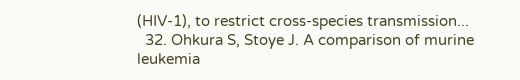(HIV-1), to restrict cross-species transmission...
  32. Ohkura S, Stoye J. A comparison of murine leukemia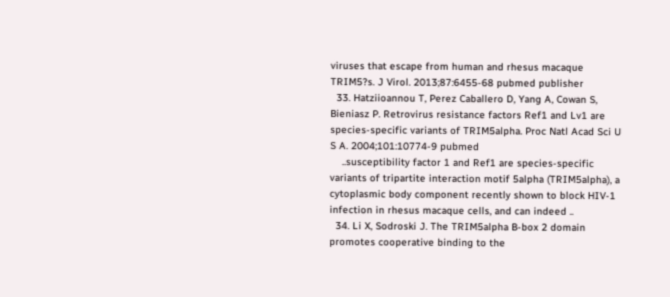viruses that escape from human and rhesus macaque TRIM5?s. J Virol. 2013;87:6455-68 pubmed publisher
  33. Hatziioannou T, Perez Caballero D, Yang A, Cowan S, Bieniasz P. Retrovirus resistance factors Ref1 and Lv1 are species-specific variants of TRIM5alpha. Proc Natl Acad Sci U S A. 2004;101:10774-9 pubmed
    ..susceptibility factor 1 and Ref1 are species-specific variants of tripartite interaction motif 5alpha (TRIM5alpha), a cytoplasmic body component recently shown to block HIV-1 infection in rhesus macaque cells, and can indeed ..
  34. Li X, Sodroski J. The TRIM5alpha B-box 2 domain promotes cooperative binding to the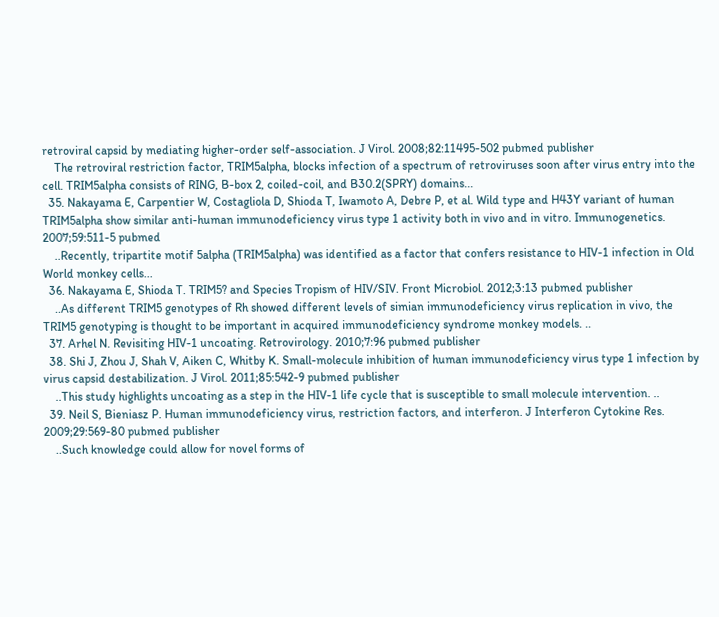retroviral capsid by mediating higher-order self-association. J Virol. 2008;82:11495-502 pubmed publisher
    The retroviral restriction factor, TRIM5alpha, blocks infection of a spectrum of retroviruses soon after virus entry into the cell. TRIM5alpha consists of RING, B-box 2, coiled-coil, and B30.2(SPRY) domains...
  35. Nakayama E, Carpentier W, Costagliola D, Shioda T, Iwamoto A, Debre P, et al. Wild type and H43Y variant of human TRIM5alpha show similar anti-human immunodeficiency virus type 1 activity both in vivo and in vitro. Immunogenetics. 2007;59:511-5 pubmed
    ..Recently, tripartite motif 5alpha (TRIM5alpha) was identified as a factor that confers resistance to HIV-1 infection in Old World monkey cells...
  36. Nakayama E, Shioda T. TRIM5? and Species Tropism of HIV/SIV. Front Microbiol. 2012;3:13 pubmed publisher
    ..As different TRIM5 genotypes of Rh showed different levels of simian immunodeficiency virus replication in vivo, the TRIM5 genotyping is thought to be important in acquired immunodeficiency syndrome monkey models. ..
  37. Arhel N. Revisiting HIV-1 uncoating. Retrovirology. 2010;7:96 pubmed publisher
  38. Shi J, Zhou J, Shah V, Aiken C, Whitby K. Small-molecule inhibition of human immunodeficiency virus type 1 infection by virus capsid destabilization. J Virol. 2011;85:542-9 pubmed publisher
    ..This study highlights uncoating as a step in the HIV-1 life cycle that is susceptible to small molecule intervention. ..
  39. Neil S, Bieniasz P. Human immunodeficiency virus, restriction factors, and interferon. J Interferon Cytokine Res. 2009;29:569-80 pubmed publisher
    ..Such knowledge could allow for novel forms of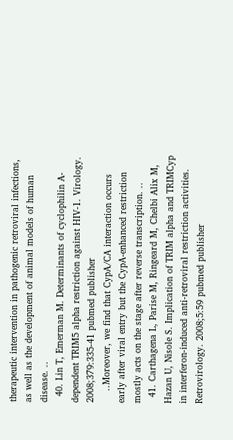therapeutic intervention in pathogenic retroviral infections, as well as the development of animal models of human disease. ..
  40. Lin T, Emerman M. Determinants of cyclophilin A-dependent TRIM5 alpha restriction against HIV-1. Virology. 2008;379:335-41 pubmed publisher
    ..Moreover, we find that CypA/CA interaction occurs early after viral entry but the CypA-enhanced restriction mostly acts on the stage after reverse transcription. ..
  41. Carthagena L, Parise M, Ringeard M, Chelbi Alix M, Hazan U, Nisole S. Implication of TRIM alpha and TRIMCyp in interferon-induced anti-retroviral restriction activities. Retrovirology. 2008;5:59 pubmed publisher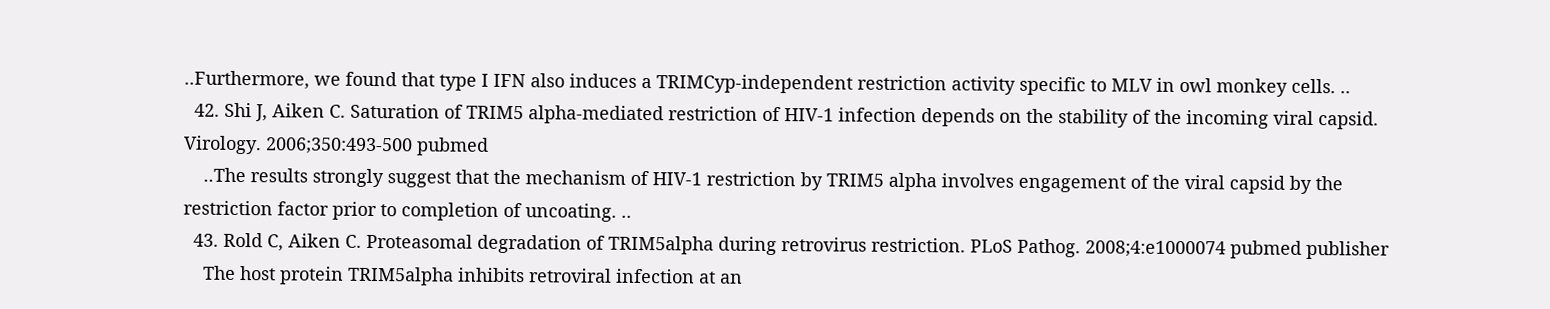..Furthermore, we found that type I IFN also induces a TRIMCyp-independent restriction activity specific to MLV in owl monkey cells. ..
  42. Shi J, Aiken C. Saturation of TRIM5 alpha-mediated restriction of HIV-1 infection depends on the stability of the incoming viral capsid. Virology. 2006;350:493-500 pubmed
    ..The results strongly suggest that the mechanism of HIV-1 restriction by TRIM5 alpha involves engagement of the viral capsid by the restriction factor prior to completion of uncoating. ..
  43. Rold C, Aiken C. Proteasomal degradation of TRIM5alpha during retrovirus restriction. PLoS Pathog. 2008;4:e1000074 pubmed publisher
    The host protein TRIM5alpha inhibits retroviral infection at an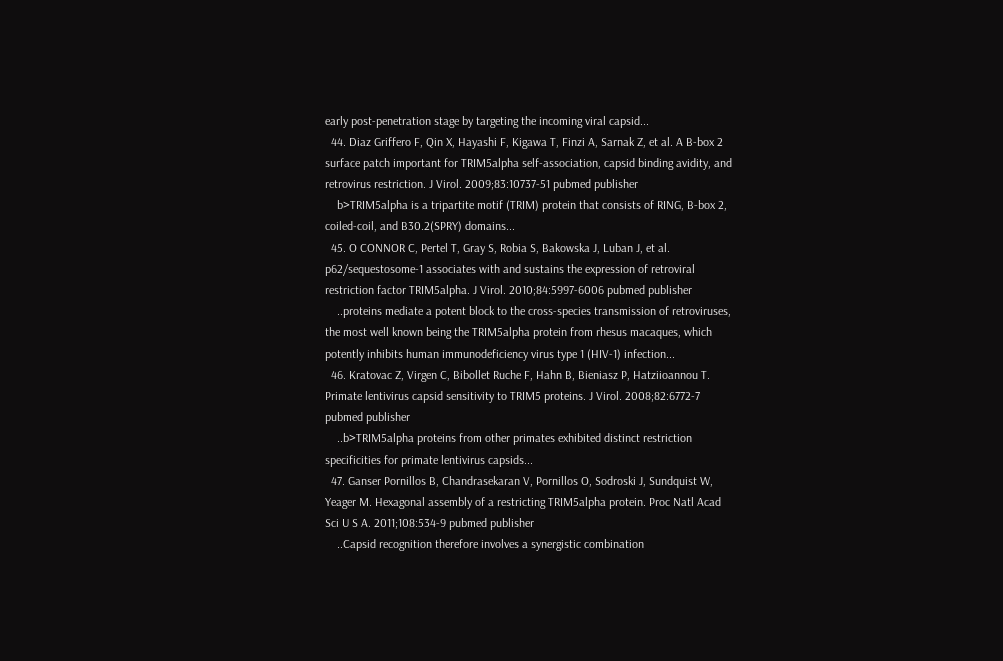early post-penetration stage by targeting the incoming viral capsid...
  44. Diaz Griffero F, Qin X, Hayashi F, Kigawa T, Finzi A, Sarnak Z, et al. A B-box 2 surface patch important for TRIM5alpha self-association, capsid binding avidity, and retrovirus restriction. J Virol. 2009;83:10737-51 pubmed publisher
    b>TRIM5alpha is a tripartite motif (TRIM) protein that consists of RING, B-box 2, coiled-coil, and B30.2(SPRY) domains...
  45. O CONNOR C, Pertel T, Gray S, Robia S, Bakowska J, Luban J, et al. p62/sequestosome-1 associates with and sustains the expression of retroviral restriction factor TRIM5alpha. J Virol. 2010;84:5997-6006 pubmed publisher
    ..proteins mediate a potent block to the cross-species transmission of retroviruses, the most well known being the TRIM5alpha protein from rhesus macaques, which potently inhibits human immunodeficiency virus type 1 (HIV-1) infection...
  46. Kratovac Z, Virgen C, Bibollet Ruche F, Hahn B, Bieniasz P, Hatziioannou T. Primate lentivirus capsid sensitivity to TRIM5 proteins. J Virol. 2008;82:6772-7 pubmed publisher
    ..b>TRIM5alpha proteins from other primates exhibited distinct restriction specificities for primate lentivirus capsids...
  47. Ganser Pornillos B, Chandrasekaran V, Pornillos O, Sodroski J, Sundquist W, Yeager M. Hexagonal assembly of a restricting TRIM5alpha protein. Proc Natl Acad Sci U S A. 2011;108:534-9 pubmed publisher
    ..Capsid recognition therefore involves a synergistic combination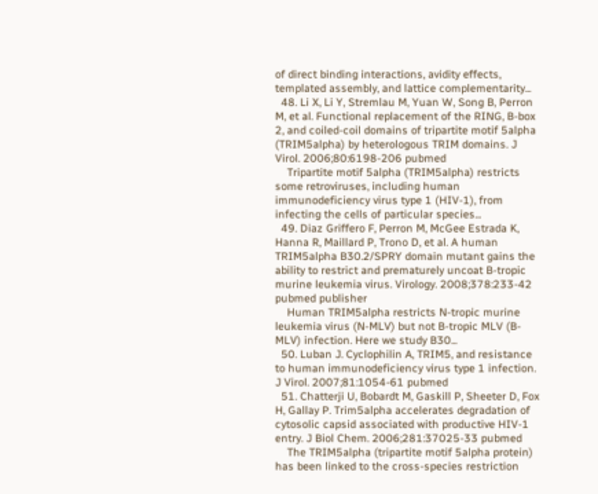of direct binding interactions, avidity effects, templated assembly, and lattice complementarity...
  48. Li X, Li Y, Stremlau M, Yuan W, Song B, Perron M, et al. Functional replacement of the RING, B-box 2, and coiled-coil domains of tripartite motif 5alpha (TRIM5alpha) by heterologous TRIM domains. J Virol. 2006;80:6198-206 pubmed
    Tripartite motif 5alpha (TRIM5alpha) restricts some retroviruses, including human immunodeficiency virus type 1 (HIV-1), from infecting the cells of particular species...
  49. Diaz Griffero F, Perron M, McGee Estrada K, Hanna R, Maillard P, Trono D, et al. A human TRIM5alpha B30.2/SPRY domain mutant gains the ability to restrict and prematurely uncoat B-tropic murine leukemia virus. Virology. 2008;378:233-42 pubmed publisher
    Human TRIM5alpha restricts N-tropic murine leukemia virus (N-MLV) but not B-tropic MLV (B-MLV) infection. Here we study B30...
  50. Luban J. Cyclophilin A, TRIM5, and resistance to human immunodeficiency virus type 1 infection. J Virol. 2007;81:1054-61 pubmed
  51. Chatterji U, Bobardt M, Gaskill P, Sheeter D, Fox H, Gallay P. Trim5alpha accelerates degradation of cytosolic capsid associated with productive HIV-1 entry. J Biol Chem. 2006;281:37025-33 pubmed
    The TRIM5alpha (tripartite motif 5alpha protein) has been linked to the cross-species restriction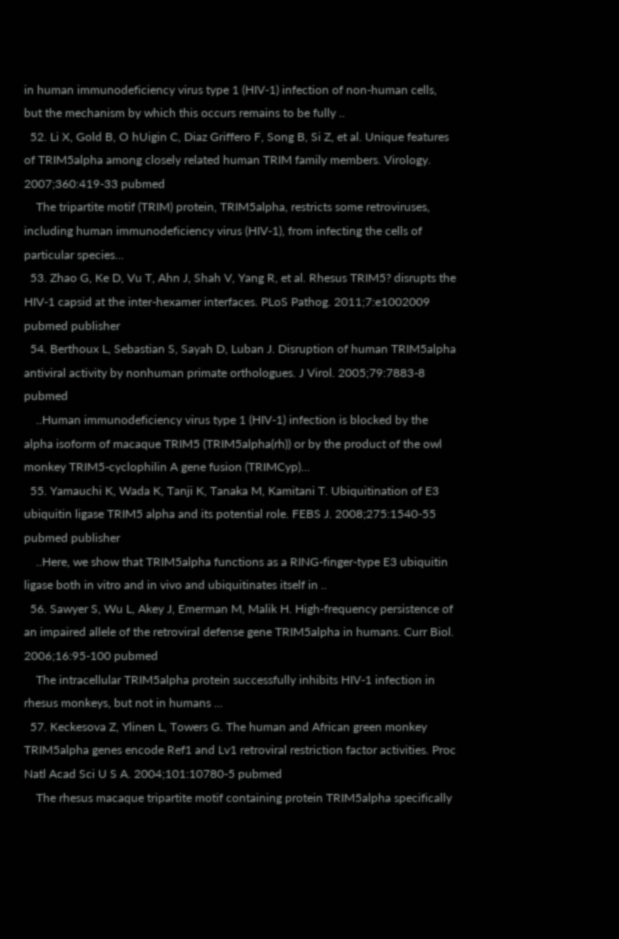in human immunodeficiency virus type 1 (HIV-1) infection of non-human cells, but the mechanism by which this occurs remains to be fully ..
  52. Li X, Gold B, O hUigin C, Diaz Griffero F, Song B, Si Z, et al. Unique features of TRIM5alpha among closely related human TRIM family members. Virology. 2007;360:419-33 pubmed
    The tripartite motif (TRIM) protein, TRIM5alpha, restricts some retroviruses, including human immunodeficiency virus (HIV-1), from infecting the cells of particular species...
  53. Zhao G, Ke D, Vu T, Ahn J, Shah V, Yang R, et al. Rhesus TRIM5? disrupts the HIV-1 capsid at the inter-hexamer interfaces. PLoS Pathog. 2011;7:e1002009 pubmed publisher
  54. Berthoux L, Sebastian S, Sayah D, Luban J. Disruption of human TRIM5alpha antiviral activity by nonhuman primate orthologues. J Virol. 2005;79:7883-8 pubmed
    ..Human immunodeficiency virus type 1 (HIV-1) infection is blocked by the alpha isoform of macaque TRIM5 (TRIM5alpha(rh)) or by the product of the owl monkey TRIM5-cyclophilin A gene fusion (TRIMCyp)...
  55. Yamauchi K, Wada K, Tanji K, Tanaka M, Kamitani T. Ubiquitination of E3 ubiquitin ligase TRIM5 alpha and its potential role. FEBS J. 2008;275:1540-55 pubmed publisher
    ..Here, we show that TRIM5alpha functions as a RING-finger-type E3 ubiquitin ligase both in vitro and in vivo and ubiquitinates itself in ..
  56. Sawyer S, Wu L, Akey J, Emerman M, Malik H. High-frequency persistence of an impaired allele of the retroviral defense gene TRIM5alpha in humans. Curr Biol. 2006;16:95-100 pubmed
    The intracellular TRIM5alpha protein successfully inhibits HIV-1 infection in rhesus monkeys, but not in humans ...
  57. Keckesova Z, Ylinen L, Towers G. The human and African green monkey TRIM5alpha genes encode Ref1 and Lv1 retroviral restriction factor activities. Proc Natl Acad Sci U S A. 2004;101:10780-5 pubmed
    The rhesus macaque tripartite motif containing protein TRIM5alpha specifically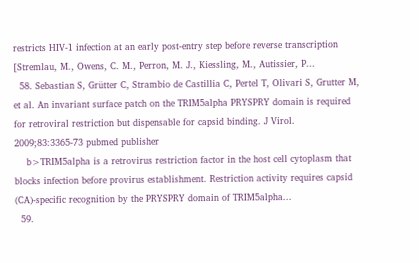restricts HIV-1 infection at an early post-entry step before reverse transcription [Stremlau, M., Owens, C. M., Perron, M. J., Kiessling, M., Autissier, P...
  58. Sebastian S, Grütter C, Strambio de Castillia C, Pertel T, Olivari S, Grutter M, et al. An invariant surface patch on the TRIM5alpha PRYSPRY domain is required for retroviral restriction but dispensable for capsid binding. J Virol. 2009;83:3365-73 pubmed publisher
    b>TRIM5alpha is a retrovirus restriction factor in the host cell cytoplasm that blocks infection before provirus establishment. Restriction activity requires capsid (CA)-specific recognition by the PRYSPRY domain of TRIM5alpha...
  59.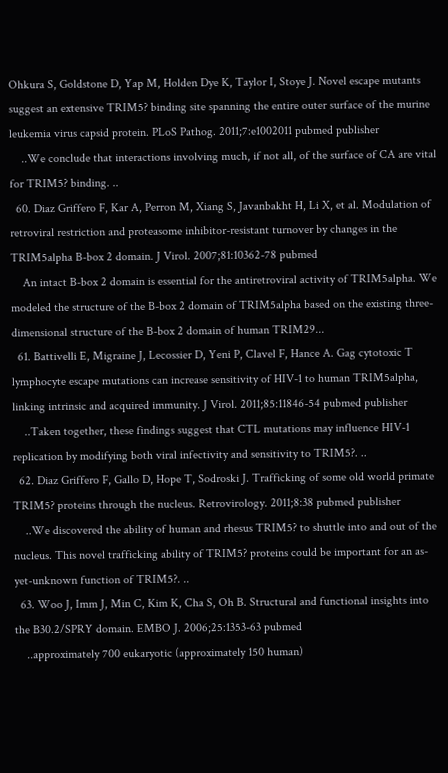Ohkura S, Goldstone D, Yap M, Holden Dye K, Taylor I, Stoye J. Novel escape mutants suggest an extensive TRIM5? binding site spanning the entire outer surface of the murine leukemia virus capsid protein. PLoS Pathog. 2011;7:e1002011 pubmed publisher
    ..We conclude that interactions involving much, if not all, of the surface of CA are vital for TRIM5? binding. ..
  60. Diaz Griffero F, Kar A, Perron M, Xiang S, Javanbakht H, Li X, et al. Modulation of retroviral restriction and proteasome inhibitor-resistant turnover by changes in the TRIM5alpha B-box 2 domain. J Virol. 2007;81:10362-78 pubmed
    An intact B-box 2 domain is essential for the antiretroviral activity of TRIM5alpha. We modeled the structure of the B-box 2 domain of TRIM5alpha based on the existing three-dimensional structure of the B-box 2 domain of human TRIM29...
  61. Battivelli E, Migraine J, Lecossier D, Yeni P, Clavel F, Hance A. Gag cytotoxic T lymphocyte escape mutations can increase sensitivity of HIV-1 to human TRIM5alpha, linking intrinsic and acquired immunity. J Virol. 2011;85:11846-54 pubmed publisher
    ..Taken together, these findings suggest that CTL mutations may influence HIV-1 replication by modifying both viral infectivity and sensitivity to TRIM5?. ..
  62. Diaz Griffero F, Gallo D, Hope T, Sodroski J. Trafficking of some old world primate TRIM5? proteins through the nucleus. Retrovirology. 2011;8:38 pubmed publisher
    ..We discovered the ability of human and rhesus TRIM5? to shuttle into and out of the nucleus. This novel trafficking ability of TRIM5? proteins could be important for an as-yet-unknown function of TRIM5?. ..
  63. Woo J, Imm J, Min C, Kim K, Cha S, Oh B. Structural and functional insights into the B30.2/SPRY domain. EMBO J. 2006;25:1353-63 pubmed
    ..approximately 700 eukaryotic (approximately 150 human)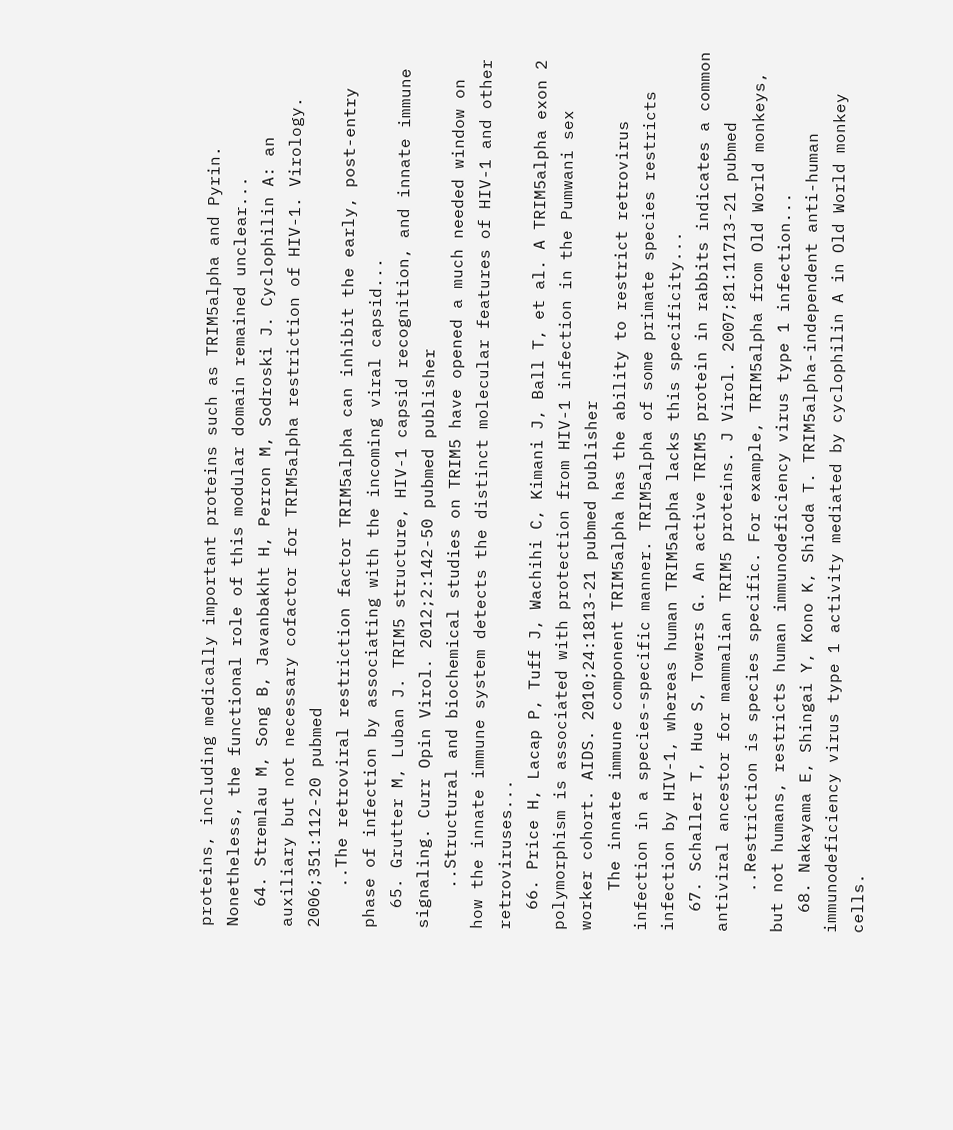proteins, including medically important proteins such as TRIM5alpha and Pyrin. Nonetheless, the functional role of this modular domain remained unclear...
  64. Stremlau M, Song B, Javanbakht H, Perron M, Sodroski J. Cyclophilin A: an auxiliary but not necessary cofactor for TRIM5alpha restriction of HIV-1. Virology. 2006;351:112-20 pubmed
    ..The retroviral restriction factor TRIM5alpha can inhibit the early, post-entry phase of infection by associating with the incoming viral capsid...
  65. Grutter M, Luban J. TRIM5 structure, HIV-1 capsid recognition, and innate immune signaling. Curr Opin Virol. 2012;2:142-50 pubmed publisher
    ..Structural and biochemical studies on TRIM5 have opened a much needed window on how the innate immune system detects the distinct molecular features of HIV-1 and other retroviruses...
  66. Price H, Lacap P, Tuff J, Wachihi C, Kimani J, Ball T, et al. A TRIM5alpha exon 2 polymorphism is associated with protection from HIV-1 infection in the Pumwani sex worker cohort. AIDS. 2010;24:1813-21 pubmed publisher
    The innate immune component TRIM5alpha has the ability to restrict retrovirus infection in a species-specific manner. TRIM5alpha of some primate species restricts infection by HIV-1, whereas human TRIM5alpha lacks this specificity...
  67. Schaller T, Hue S, Towers G. An active TRIM5 protein in rabbits indicates a common antiviral ancestor for mammalian TRIM5 proteins. J Virol. 2007;81:11713-21 pubmed
    ..Restriction is species specific. For example, TRIM5alpha from Old World monkeys, but not humans, restricts human immunodeficiency virus type 1 infection...
  68. Nakayama E, Shingai Y, Kono K, Shioda T. TRIM5alpha-independent anti-human immunodeficiency virus type 1 activity mediated by cyclophilin A in Old World monkey cells.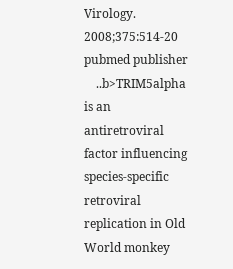Virology. 2008;375:514-20 pubmed publisher
    ..b>TRIM5alpha is an antiretroviral factor influencing species-specific retroviral replication in Old World monkey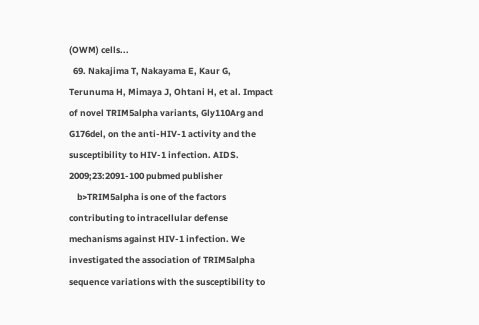(OWM) cells...
  69. Nakajima T, Nakayama E, Kaur G, Terunuma H, Mimaya J, Ohtani H, et al. Impact of novel TRIM5alpha variants, Gly110Arg and G176del, on the anti-HIV-1 activity and the susceptibility to HIV-1 infection. AIDS. 2009;23:2091-100 pubmed publisher
    b>TRIM5alpha is one of the factors contributing to intracellular defense mechanisms against HIV-1 infection. We investigated the association of TRIM5alpha sequence variations with the susceptibility to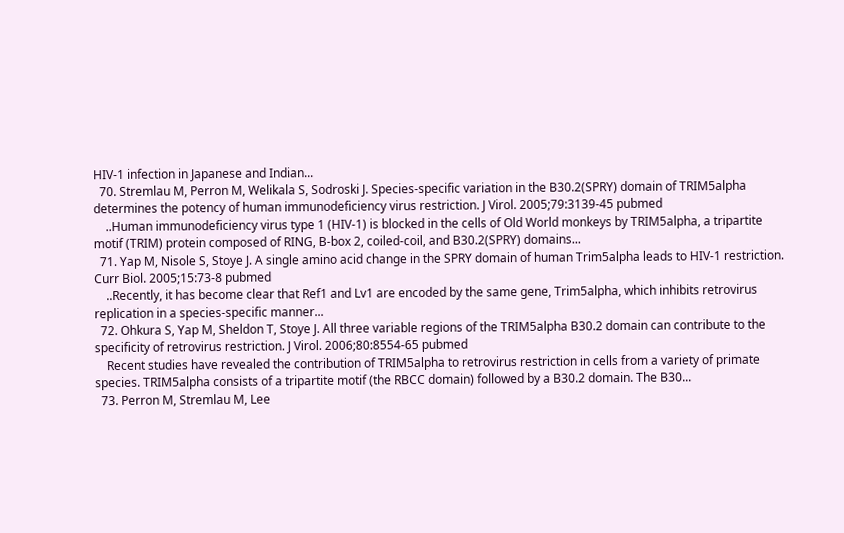HIV-1 infection in Japanese and Indian...
  70. Stremlau M, Perron M, Welikala S, Sodroski J. Species-specific variation in the B30.2(SPRY) domain of TRIM5alpha determines the potency of human immunodeficiency virus restriction. J Virol. 2005;79:3139-45 pubmed
    ..Human immunodeficiency virus type 1 (HIV-1) is blocked in the cells of Old World monkeys by TRIM5alpha, a tripartite motif (TRIM) protein composed of RING, B-box 2, coiled-coil, and B30.2(SPRY) domains...
  71. Yap M, Nisole S, Stoye J. A single amino acid change in the SPRY domain of human Trim5alpha leads to HIV-1 restriction. Curr Biol. 2005;15:73-8 pubmed
    ..Recently, it has become clear that Ref1 and Lv1 are encoded by the same gene, Trim5alpha, which inhibits retrovirus replication in a species-specific manner...
  72. Ohkura S, Yap M, Sheldon T, Stoye J. All three variable regions of the TRIM5alpha B30.2 domain can contribute to the specificity of retrovirus restriction. J Virol. 2006;80:8554-65 pubmed
    Recent studies have revealed the contribution of TRIM5alpha to retrovirus restriction in cells from a variety of primate species. TRIM5alpha consists of a tripartite motif (the RBCC domain) followed by a B30.2 domain. The B30...
  73. Perron M, Stremlau M, Lee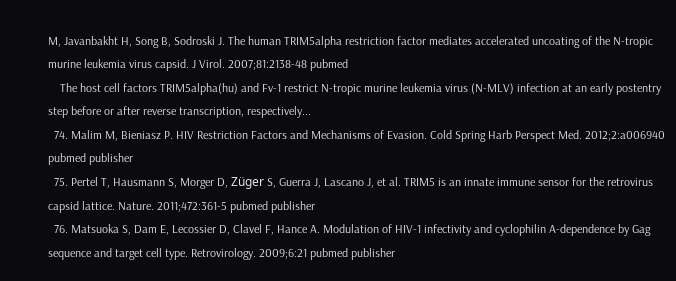M, Javanbakht H, Song B, Sodroski J. The human TRIM5alpha restriction factor mediates accelerated uncoating of the N-tropic murine leukemia virus capsid. J Virol. 2007;81:2138-48 pubmed
    The host cell factors TRIM5alpha(hu) and Fv-1 restrict N-tropic murine leukemia virus (N-MLV) infection at an early postentry step before or after reverse transcription, respectively...
  74. Malim M, Bieniasz P. HIV Restriction Factors and Mechanisms of Evasion. Cold Spring Harb Perspect Med. 2012;2:a006940 pubmed publisher
  75. Pertel T, Hausmann S, Morger D, Züger S, Guerra J, Lascano J, et al. TRIM5 is an innate immune sensor for the retrovirus capsid lattice. Nature. 2011;472:361-5 pubmed publisher
  76. Matsuoka S, Dam E, Lecossier D, Clavel F, Hance A. Modulation of HIV-1 infectivity and cyclophilin A-dependence by Gag sequence and target cell type. Retrovirology. 2009;6:21 pubmed publisher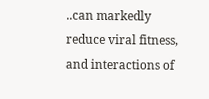..can markedly reduce viral fitness, and interactions of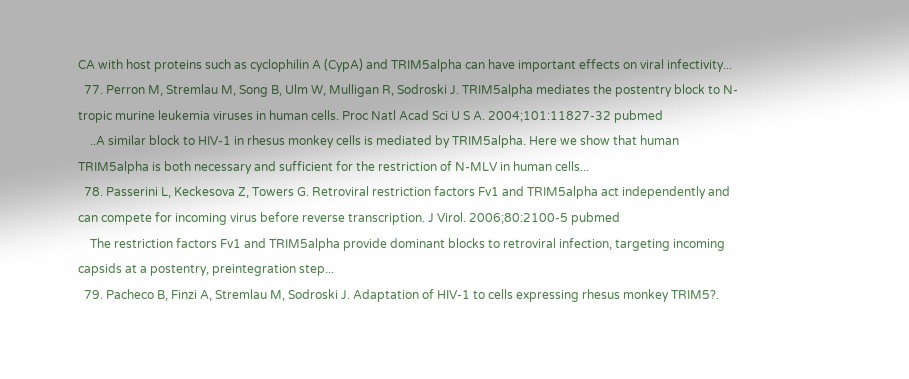CA with host proteins such as cyclophilin A (CypA) and TRIM5alpha can have important effects on viral infectivity...
  77. Perron M, Stremlau M, Song B, Ulm W, Mulligan R, Sodroski J. TRIM5alpha mediates the postentry block to N-tropic murine leukemia viruses in human cells. Proc Natl Acad Sci U S A. 2004;101:11827-32 pubmed
    ..A similar block to HIV-1 in rhesus monkey cells is mediated by TRIM5alpha. Here we show that human TRIM5alpha is both necessary and sufficient for the restriction of N-MLV in human cells...
  78. Passerini L, Keckesova Z, Towers G. Retroviral restriction factors Fv1 and TRIM5alpha act independently and can compete for incoming virus before reverse transcription. J Virol. 2006;80:2100-5 pubmed
    The restriction factors Fv1 and TRIM5alpha provide dominant blocks to retroviral infection, targeting incoming capsids at a postentry, preintegration step...
  79. Pacheco B, Finzi A, Stremlau M, Sodroski J. Adaptation of HIV-1 to cells expressing rhesus monkey TRIM5?.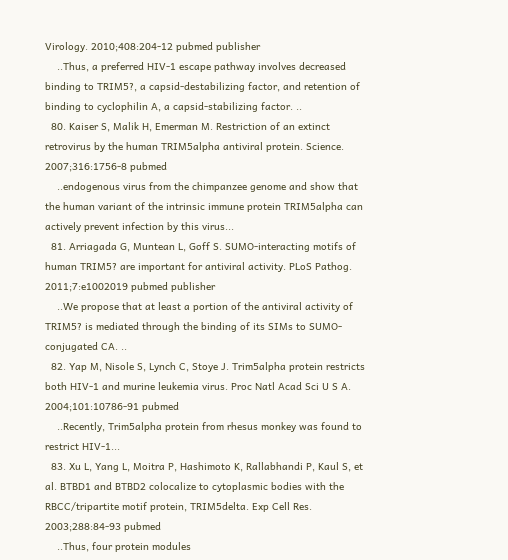Virology. 2010;408:204-12 pubmed publisher
    ..Thus, a preferred HIV-1 escape pathway involves decreased binding to TRIM5?, a capsid-destabilizing factor, and retention of binding to cyclophilin A, a capsid-stabilizing factor. ..
  80. Kaiser S, Malik H, Emerman M. Restriction of an extinct retrovirus by the human TRIM5alpha antiviral protein. Science. 2007;316:1756-8 pubmed
    ..endogenous virus from the chimpanzee genome and show that the human variant of the intrinsic immune protein TRIM5alpha can actively prevent infection by this virus...
  81. Arriagada G, Muntean L, Goff S. SUMO-interacting motifs of human TRIM5? are important for antiviral activity. PLoS Pathog. 2011;7:e1002019 pubmed publisher
    ..We propose that at least a portion of the antiviral activity of TRIM5? is mediated through the binding of its SIMs to SUMO-conjugated CA. ..
  82. Yap M, Nisole S, Lynch C, Stoye J. Trim5alpha protein restricts both HIV-1 and murine leukemia virus. Proc Natl Acad Sci U S A. 2004;101:10786-91 pubmed
    ..Recently, Trim5alpha protein from rhesus monkey was found to restrict HIV-1...
  83. Xu L, Yang L, Moitra P, Hashimoto K, Rallabhandi P, Kaul S, et al. BTBD1 and BTBD2 colocalize to cytoplasmic bodies with the RBCC/tripartite motif protein, TRIM5delta. Exp Cell Res. 2003;288:84-93 pubmed
    ..Thus, four protein modules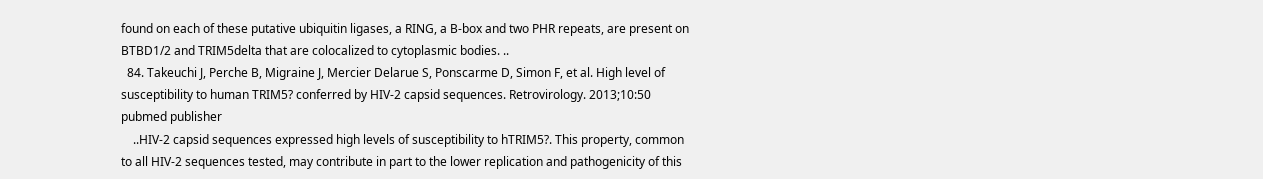found on each of these putative ubiquitin ligases, a RING, a B-box and two PHR repeats, are present on BTBD1/2 and TRIM5delta that are colocalized to cytoplasmic bodies. ..
  84. Takeuchi J, Perche B, Migraine J, Mercier Delarue S, Ponscarme D, Simon F, et al. High level of susceptibility to human TRIM5? conferred by HIV-2 capsid sequences. Retrovirology. 2013;10:50 pubmed publisher
    ..HIV-2 capsid sequences expressed high levels of susceptibility to hTRIM5?. This property, common to all HIV-2 sequences tested, may contribute in part to the lower replication and pathogenicity of this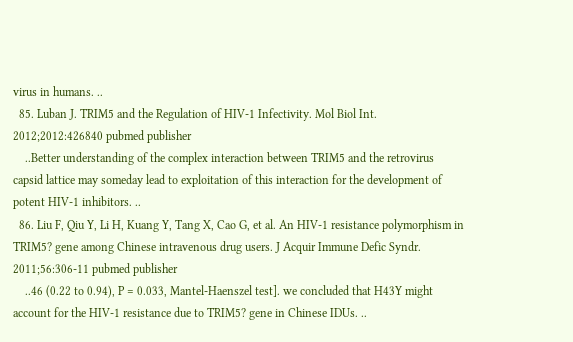virus in humans. ..
  85. Luban J. TRIM5 and the Regulation of HIV-1 Infectivity. Mol Biol Int. 2012;2012:426840 pubmed publisher
    ..Better understanding of the complex interaction between TRIM5 and the retrovirus capsid lattice may someday lead to exploitation of this interaction for the development of potent HIV-1 inhibitors. ..
  86. Liu F, Qiu Y, Li H, Kuang Y, Tang X, Cao G, et al. An HIV-1 resistance polymorphism in TRIM5? gene among Chinese intravenous drug users. J Acquir Immune Defic Syndr. 2011;56:306-11 pubmed publisher
    ..46 (0.22 to 0.94), P = 0.033, Mantel-Haenszel test]. we concluded that H43Y might account for the HIV-1 resistance due to TRIM5? gene in Chinese IDUs. ..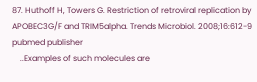87. Huthoff H, Towers G. Restriction of retroviral replication by APOBEC3G/F and TRIM5alpha. Trends Microbiol. 2008;16:612-9 pubmed publisher
    ..Examples of such molecules are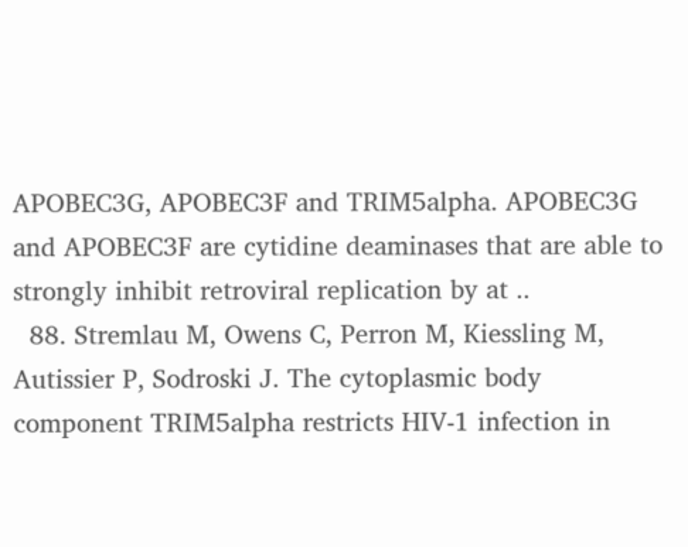APOBEC3G, APOBEC3F and TRIM5alpha. APOBEC3G and APOBEC3F are cytidine deaminases that are able to strongly inhibit retroviral replication by at ..
  88. Stremlau M, Owens C, Perron M, Kiessling M, Autissier P, Sodroski J. The cytoplasmic body component TRIM5alpha restricts HIV-1 infection in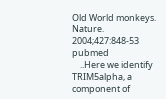Old World monkeys. Nature. 2004;427:848-53 pubmed
    ..Here we identify TRIM5alpha, a component of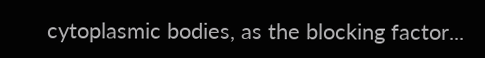cytoplasmic bodies, as the blocking factor...